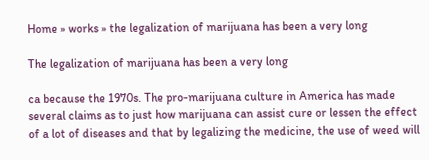Home » works » the legalization of marijuana has been a very long

The legalization of marijuana has been a very long

ca because the 1970s. The pro-marijuana culture in America has made several claims as to just how marijuana can assist cure or lessen the effect of a lot of diseases and that by legalizing the medicine, the use of weed will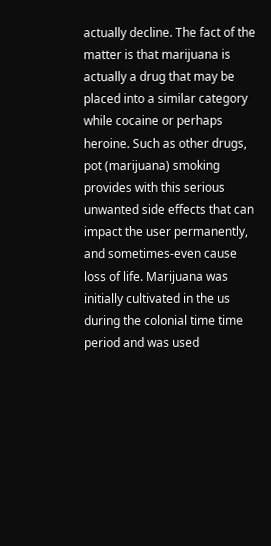actually decline. The fact of the matter is that marijuana is actually a drug that may be placed into a similar category while cocaine or perhaps heroine. Such as other drugs, pot (marijuana) smoking provides with this serious unwanted side effects that can impact the user permanently, and sometimes-even cause loss of life. Marijuana was initially cultivated in the us during the colonial time time period and was used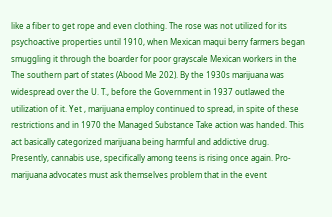like a fiber to get rope and even clothing. The rose was not utilized for its psychoactive properties until 1910, when Mexican maqui berry farmers began smuggling it through the boarder for poor grayscale Mexican workers in the The southern part of states (Abood Me 202). By the 1930s marijuana was widespread over the U. T., before the Government in 1937 outlawed the utilization of it. Yet , marijuana employ continued to spread, in spite of these restrictions and in 1970 the Managed Substance Take action was handed. This act basically categorized marijuana being harmful and addictive drug. Presently, cannabis use, specifically among teens is rising once again. Pro-marijuana advocates must ask themselves problem that in the event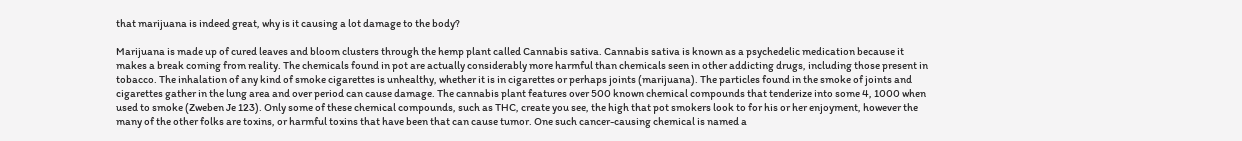that marijuana is indeed great, why is it causing a lot damage to the body?

Marijuana is made up of cured leaves and bloom clusters through the hemp plant called Cannabis sativa. Cannabis sativa is known as a psychedelic medication because it makes a break coming from reality. The chemicals found in pot are actually considerably more harmful than chemicals seen in other addicting drugs, including those present in tobacco. The inhalation of any kind of smoke cigarettes is unhealthy, whether it is in cigarettes or perhaps joints (marijuana). The particles found in the smoke of joints and cigarettes gather in the lung area and over period can cause damage. The cannabis plant features over 500 known chemical compounds that tenderize into some 4, 1000 when used to smoke (Zweben Je 123). Only some of these chemical compounds, such as THC, create you see, the high that pot smokers look to for his or her enjoyment, however the many of the other folks are toxins, or harmful toxins that have been that can cause tumor. One such cancer-causing chemical is named a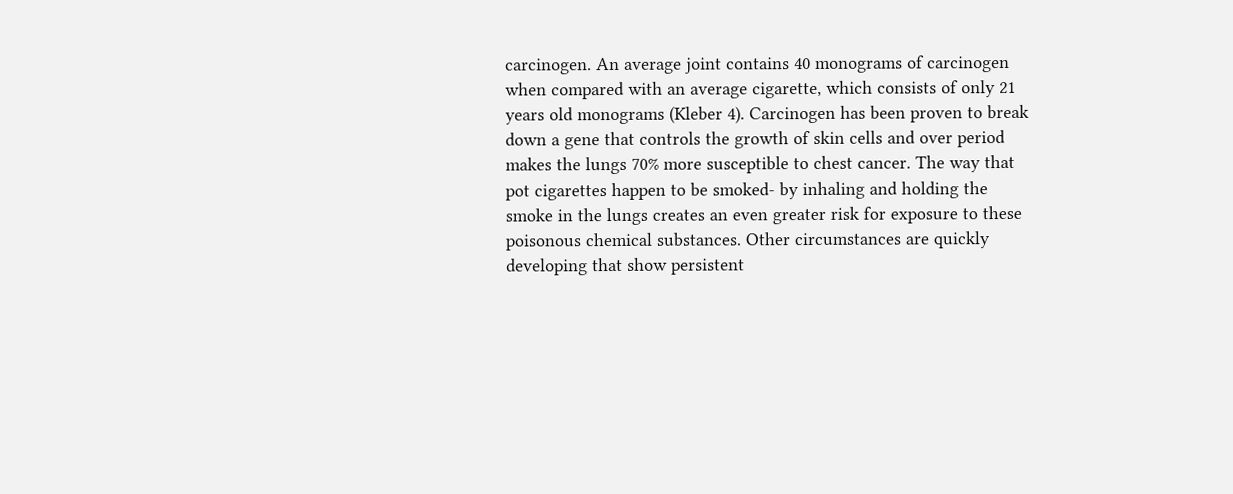carcinogen. An average joint contains 40 monograms of carcinogen when compared with an average cigarette, which consists of only 21 years old monograms (Kleber 4). Carcinogen has been proven to break down a gene that controls the growth of skin cells and over period makes the lungs 70% more susceptible to chest cancer. The way that pot cigarettes happen to be smoked- by inhaling and holding the smoke in the lungs creates an even greater risk for exposure to these poisonous chemical substances. Other circumstances are quickly developing that show persistent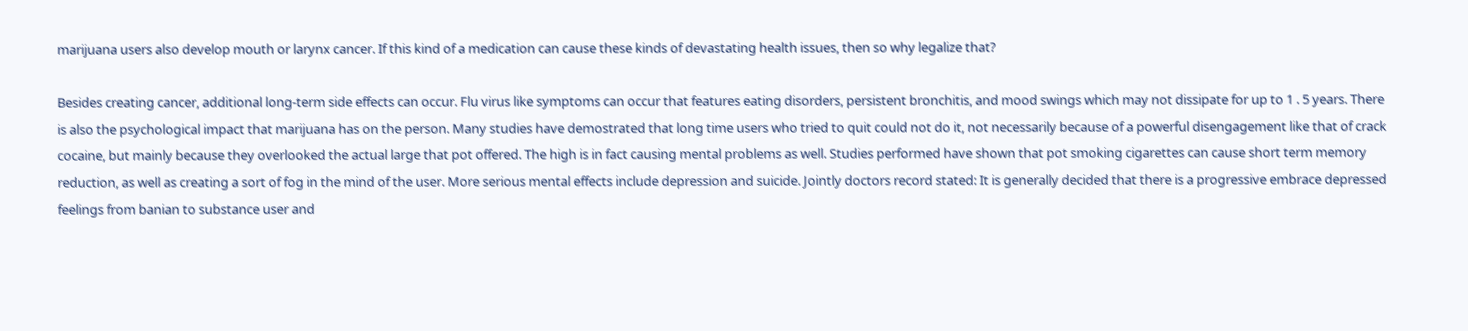marijuana users also develop mouth or larynx cancer. If this kind of a medication can cause these kinds of devastating health issues, then so why legalize that?

Besides creating cancer, additional long-term side effects can occur. Flu virus like symptoms can occur that features eating disorders, persistent bronchitis, and mood swings which may not dissipate for up to 1 . 5 years. There is also the psychological impact that marijuana has on the person. Many studies have demostrated that long time users who tried to quit could not do it, not necessarily because of a powerful disengagement like that of crack cocaine, but mainly because they overlooked the actual large that pot offered. The high is in fact causing mental problems as well. Studies performed have shown that pot smoking cigarettes can cause short term memory reduction, as well as creating a sort of fog in the mind of the user. More serious mental effects include depression and suicide. Jointly doctors record stated: It is generally decided that there is a progressive embrace depressed feelings from banian to substance user and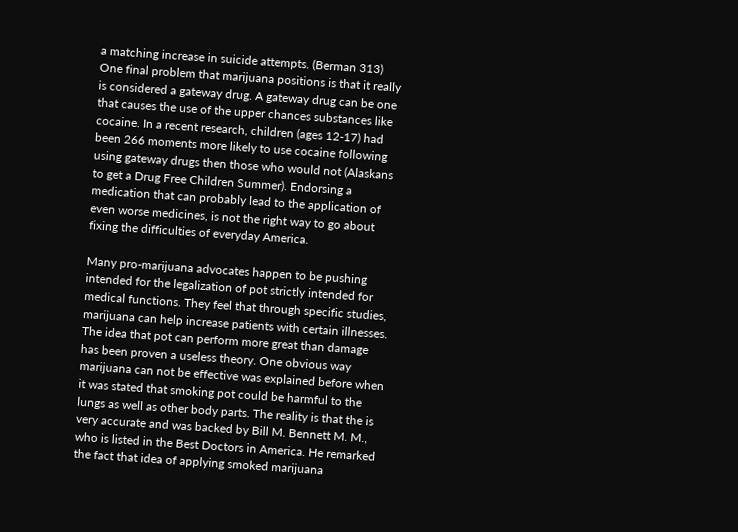a matching increase in suicide attempts. (Berman 313) One final problem that marijuana positions is that it really is considered a gateway drug. A gateway drug can be one that causes the use of the upper chances substances like cocaine. In a recent research, children (ages 12-17) had been 266 moments more likely to use cocaine following using gateway drugs then those who would not (Alaskans to get a Drug Free Children Summer). Endorsing a medication that can probably lead to the application of even worse medicines, is not the right way to go about fixing the difficulties of everyday America.

Many pro-marijuana advocates happen to be pushing intended for the legalization of pot strictly intended for medical functions. They feel that through specific studies, marijuana can help increase patients with certain illnesses. The idea that pot can perform more great than damage has been proven a useless theory. One obvious way marijuana can not be effective was explained before when it was stated that smoking pot could be harmful to the lungs as well as other body parts. The reality is that the is very accurate and was backed by Bill M. Bennett M. M., who is listed in the Best Doctors in America. He remarked the fact that idea of applying smoked marijuana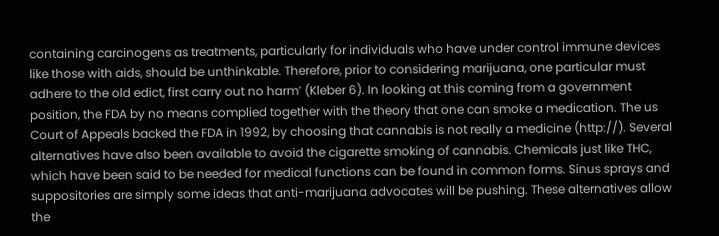containing carcinogens as treatments, particularly for individuals who have under control immune devices like those with aids, should be unthinkable. Therefore, prior to considering marijuana, one particular must adhere to the old edict, first carry out no harm’ (Kleber 6). In looking at this coming from a government position, the FDA by no means complied together with the theory that one can smoke a medication. The us Court of Appeals backed the FDA in 1992, by choosing that cannabis is not really a medicine (http://). Several alternatives have also been available to avoid the cigarette smoking of cannabis. Chemicals just like THC, which have been said to be needed for medical functions can be found in common forms. Sinus sprays and suppositories are simply some ideas that anti-marijuana advocates will be pushing. These alternatives allow the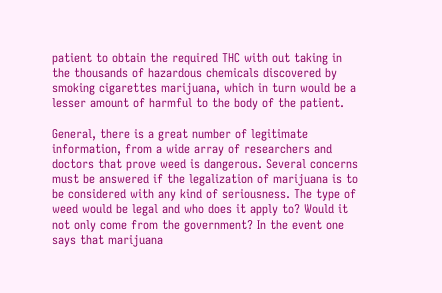patient to obtain the required THC with out taking in the thousands of hazardous chemicals discovered by smoking cigarettes marijuana, which in turn would be a lesser amount of harmful to the body of the patient.

General, there is a great number of legitimate information, from a wide array of researchers and doctors that prove weed is dangerous. Several concerns must be answered if the legalization of marijuana is to be considered with any kind of seriousness. The type of weed would be legal and who does it apply to? Would it not only come from the government? In the event one says that marijuana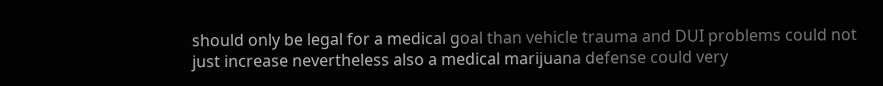should only be legal for a medical goal than vehicle trauma and DUI problems could not just increase nevertheless also a medical marijuana defense could very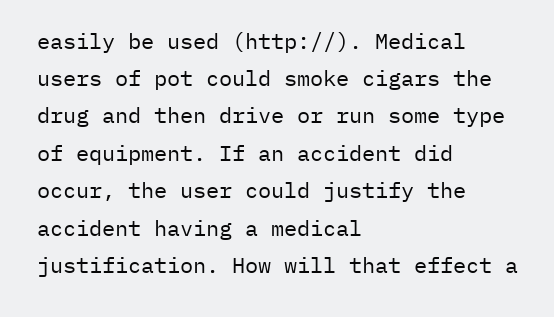easily be used (http://). Medical users of pot could smoke cigars the drug and then drive or run some type of equipment. If an accident did occur, the user could justify the accident having a medical justification. How will that effect a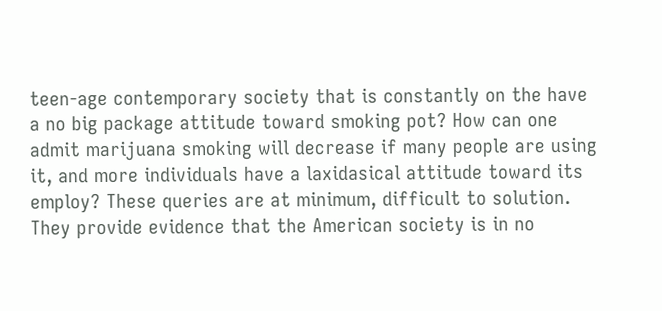teen-age contemporary society that is constantly on the have a no big package attitude toward smoking pot? How can one admit marijuana smoking will decrease if many people are using it, and more individuals have a laxidasical attitude toward its employ? These queries are at minimum, difficult to solution. They provide evidence that the American society is in no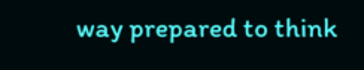way prepared to think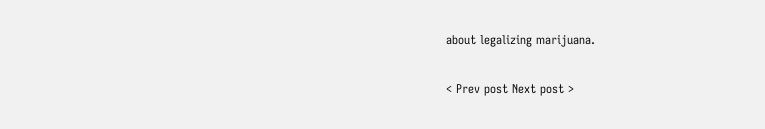about legalizing marijuana.

< Prev post Next post >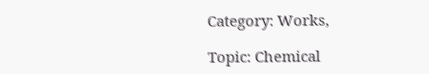Category: Works,

Topic: Chemical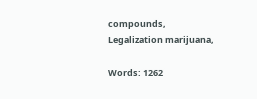compounds, Legalization marijuana,

Words: 1262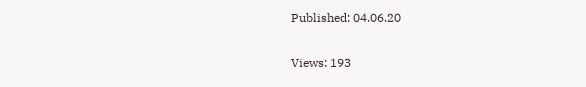Published: 04.06.20

Views: 193